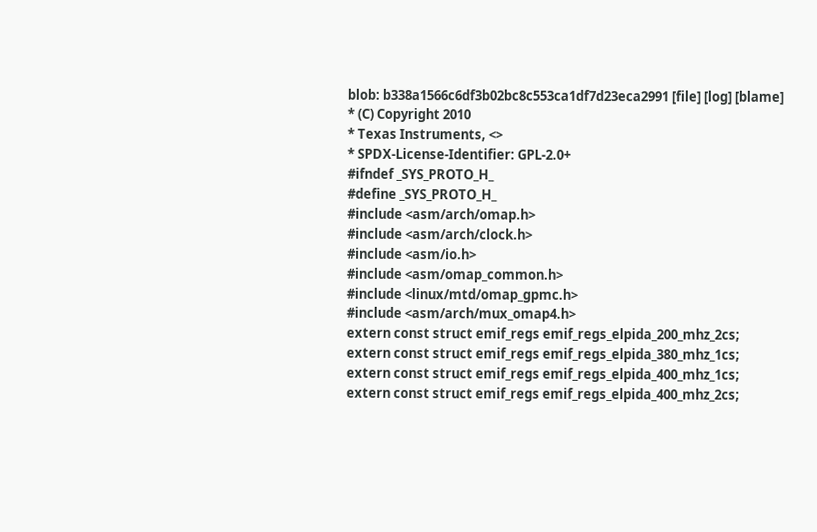blob: b338a1566c6df3b02bc8c553ca1df7d23eca2991 [file] [log] [blame]
* (C) Copyright 2010
* Texas Instruments, <>
* SPDX-License-Identifier: GPL-2.0+
#ifndef _SYS_PROTO_H_
#define _SYS_PROTO_H_
#include <asm/arch/omap.h>
#include <asm/arch/clock.h>
#include <asm/io.h>
#include <asm/omap_common.h>
#include <linux/mtd/omap_gpmc.h>
#include <asm/arch/mux_omap4.h>
extern const struct emif_regs emif_regs_elpida_200_mhz_2cs;
extern const struct emif_regs emif_regs_elpida_380_mhz_1cs;
extern const struct emif_regs emif_regs_elpida_400_mhz_1cs;
extern const struct emif_regs emif_regs_elpida_400_mhz_2cs;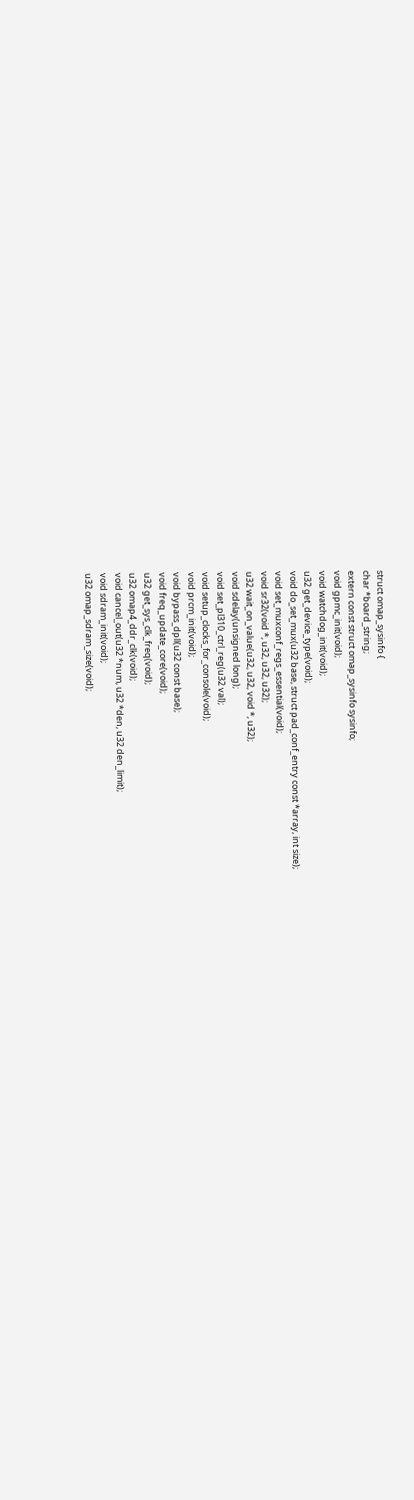struct omap_sysinfo {
char *board_string;
extern const struct omap_sysinfo sysinfo;
void gpmc_init(void);
void watchdog_init(void);
u32 get_device_type(void);
void do_set_mux(u32 base, struct pad_conf_entry const *array, int size);
void set_muxconf_regs_essential(void);
void sr32(void *, u32, u32, u32);
u32 wait_on_value(u32, u32, void *, u32);
void sdelay(unsigned long);
void set_pl310_ctrl_reg(u32 val);
void setup_clocks_for_console(void);
void prcm_init(void);
void bypass_dpll(u32 const base);
void freq_update_core(void);
u32 get_sys_clk_freq(void);
u32 omap4_ddr_clk(void);
void cancel_out(u32 *num, u32 *den, u32 den_limit);
void sdram_init(void);
u32 omap_sdram_size(void);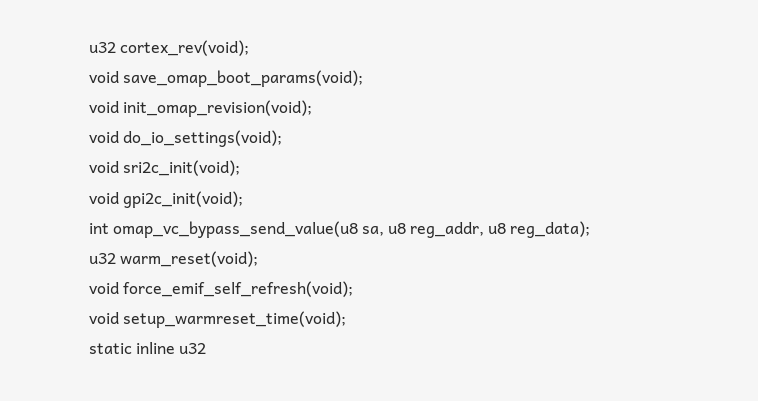u32 cortex_rev(void);
void save_omap_boot_params(void);
void init_omap_revision(void);
void do_io_settings(void);
void sri2c_init(void);
void gpi2c_init(void);
int omap_vc_bypass_send_value(u8 sa, u8 reg_addr, u8 reg_data);
u32 warm_reset(void);
void force_emif_self_refresh(void);
void setup_warmreset_time(void);
static inline u32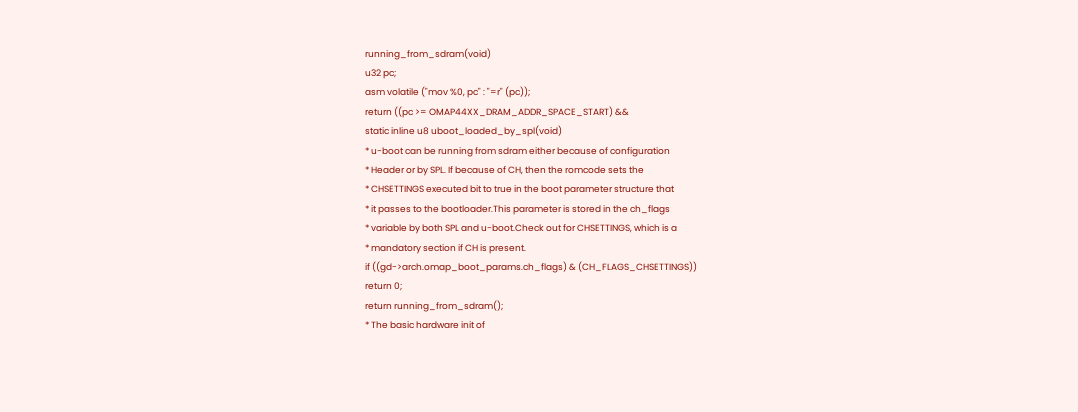running_from_sdram(void)
u32 pc;
asm volatile ("mov %0, pc" : "=r" (pc));
return ((pc >= OMAP44XX_DRAM_ADDR_SPACE_START) &&
static inline u8 uboot_loaded_by_spl(void)
* u-boot can be running from sdram either because of configuration
* Header or by SPL. If because of CH, then the romcode sets the
* CHSETTINGS executed bit to true in the boot parameter structure that
* it passes to the bootloader.This parameter is stored in the ch_flags
* variable by both SPL and u-boot.Check out for CHSETTINGS, which is a
* mandatory section if CH is present.
if ((gd->arch.omap_boot_params.ch_flags) & (CH_FLAGS_CHSETTINGS))
return 0;
return running_from_sdram();
* The basic hardware init of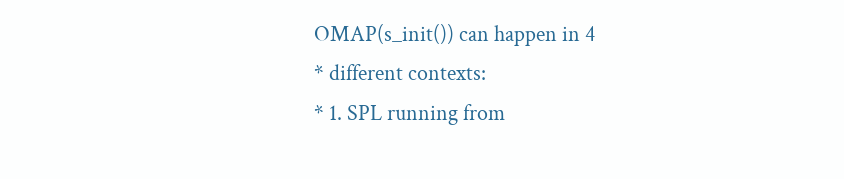OMAP(s_init()) can happen in 4
* different contexts:
* 1. SPL running from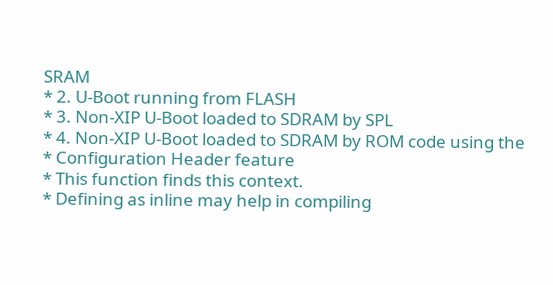SRAM
* 2. U-Boot running from FLASH
* 3. Non-XIP U-Boot loaded to SDRAM by SPL
* 4. Non-XIP U-Boot loaded to SDRAM by ROM code using the
* Configuration Header feature
* This function finds this context.
* Defining as inline may help in compiling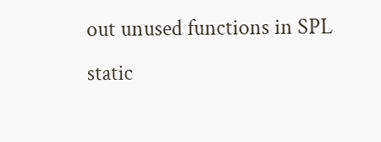out unused functions in SPL
static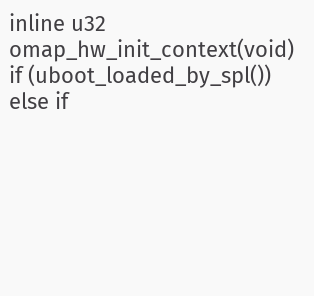inline u32 omap_hw_init_context(void)
if (uboot_loaded_by_spl())
else if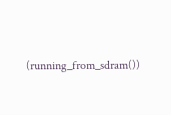(running_from_sdram())